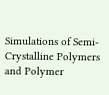Simulations of Semi-Crystalline Polymers and Polymer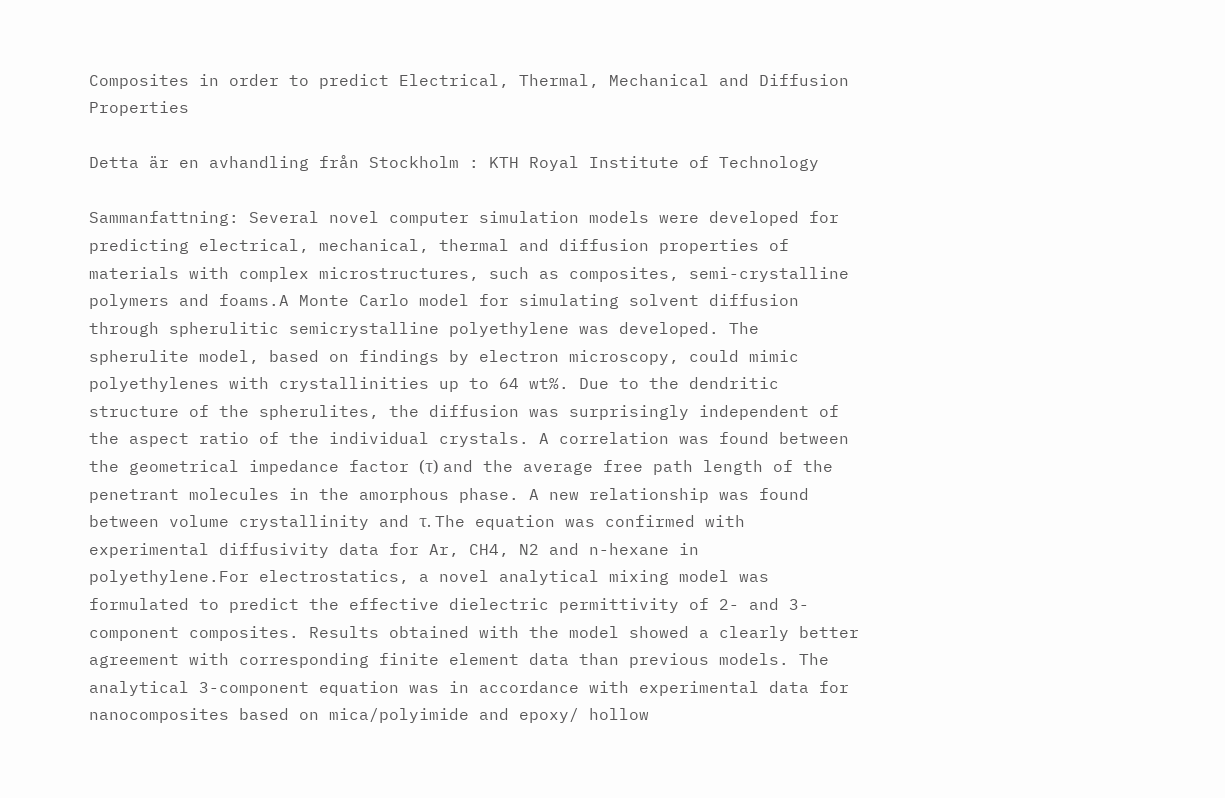Composites in order to predict Electrical, Thermal, Mechanical and Diffusion Properties

Detta är en avhandling från Stockholm : KTH Royal Institute of Technology

Sammanfattning: Several novel computer simulation models were developed for predicting electrical, mechanical, thermal and diffusion properties of materials with complex microstructures, such as composites, semi-crystalline polymers and foams.A Monte Carlo model for simulating solvent diffusion through spherulitic semicrystalline polyethylene was developed. The spherulite model, based on findings by electron microscopy, could mimic polyethylenes with crystallinities up to 64 wt%. Due to the dendritic structure of the spherulites, the diffusion was surprisingly independent of the aspect ratio of the individual crystals. A correlation was found between the geometrical impedance factor (τ) and the average free path length of the penetrant molecules in the amorphous phase. A new relationship was found between volume crystallinity and τ. The equation was confirmed with experimental diffusivity data for Ar, CH4, N2 and n-hexane in polyethylene.For electrostatics, a novel analytical mixing model was formulated to predict the effective dielectric permittivity of 2- and 3-component composites. Results obtained with the model showed a clearly better agreement with corresponding finite element data than previous models. The analytical 3-component equation was in accordance with experimental data for nanocomposites based on mica/polyimide and epoxy/ hollow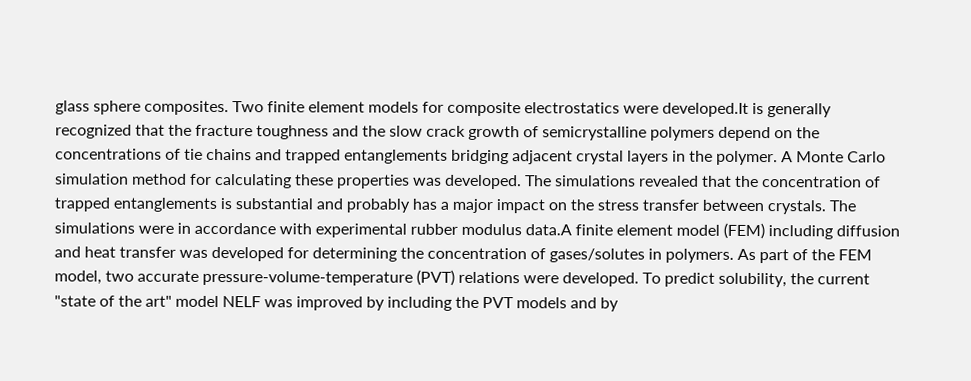glass sphere composites. Two finite element models for composite electrostatics were developed.It is generally recognized that the fracture toughness and the slow crack growth of semicrystalline polymers depend on the concentrations of tie chains and trapped entanglements bridging adjacent crystal layers in the polymer. A Monte Carlo simulation method for calculating these properties was developed. The simulations revealed that the concentration of trapped entanglements is substantial and probably has a major impact on the stress transfer between crystals. The simulations were in accordance with experimental rubber modulus data.A finite element model (FEM) including diffusion and heat transfer was developed for determining the concentration of gases/solutes in polymers. As part of the FEM model, two accurate pressure-volume-temperature (PVT) relations were developed. To predict solubility, the current "state of the art" model NELF was improved by including the PVT models and by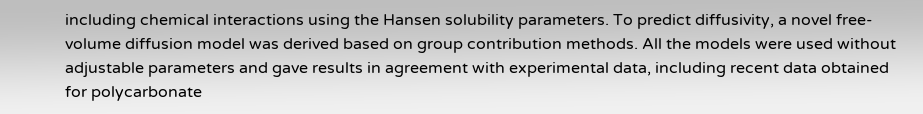including chemical interactions using the Hansen solubility parameters. To predict diffusivity, a novel free-volume diffusion model was derived based on group contribution methods. All the models were used without adjustable parameters and gave results in agreement with experimental data, including recent data obtained for polycarbonate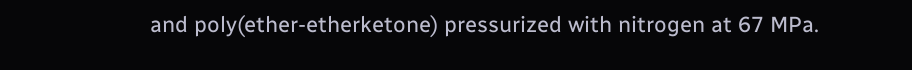and poly(ether-etherketone) pressurized with nitrogen at 67 MPa.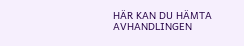HÄR KAN DU HÄMTA AVHANDLINGEN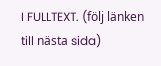I FULLTEXT. (följ länken till nästa sida)